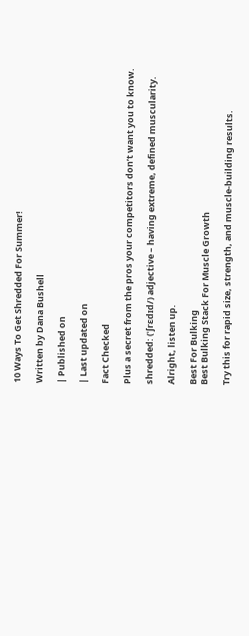10 Ways To Get Shredded For Summer!

Written by Dana Bushell

| Published on

| Last updated on

Fact Checked

Plus a secret from the pros your competitors don’t want you to know.

shredded: (ˈʃrɛdɪd/) adjective – having extreme, defined muscularity.

Alright, listen up.

Best For Bulking
Best Bulking Stack For Muscle Growth

Try this for rapid size, strength, and muscle-building results.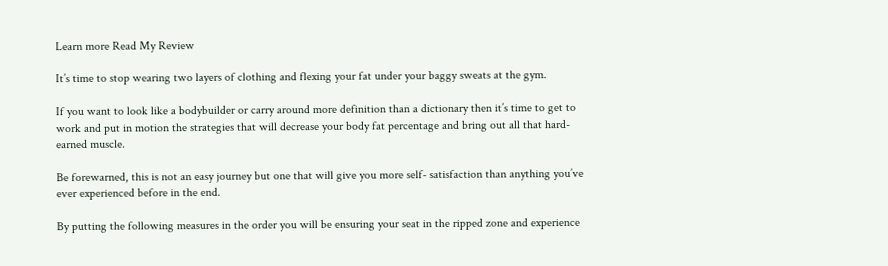Learn more Read My Review

It’s time to stop wearing two layers of clothing and flexing your fat under your baggy sweats at the gym.

If you want to look like a bodybuilder or carry around more definition than a dictionary then it’s time to get to work and put in motion the strategies that will decrease your body fat percentage and bring out all that hard-earned muscle.

Be forewarned, this is not an easy journey but one that will give you more self- satisfaction than anything you’ve ever experienced before in the end.

By putting the following measures in the order you will be ensuring your seat in the ripped zone and experience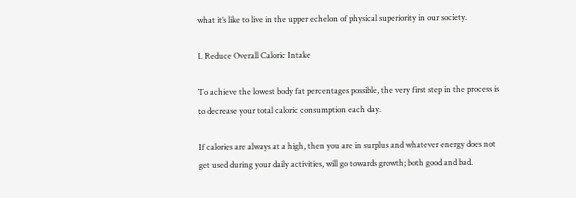what it’s like to live in the upper echelon of physical superiority in our society.

1. Reduce Overall Caloric Intake

To achieve the lowest body fat percentages possible, the very first step in the process is to decrease your total caloric consumption each day.

If calories are always at a high, then you are in surplus and whatever energy does not get used during your daily activities, will go towards growth; both good and bad.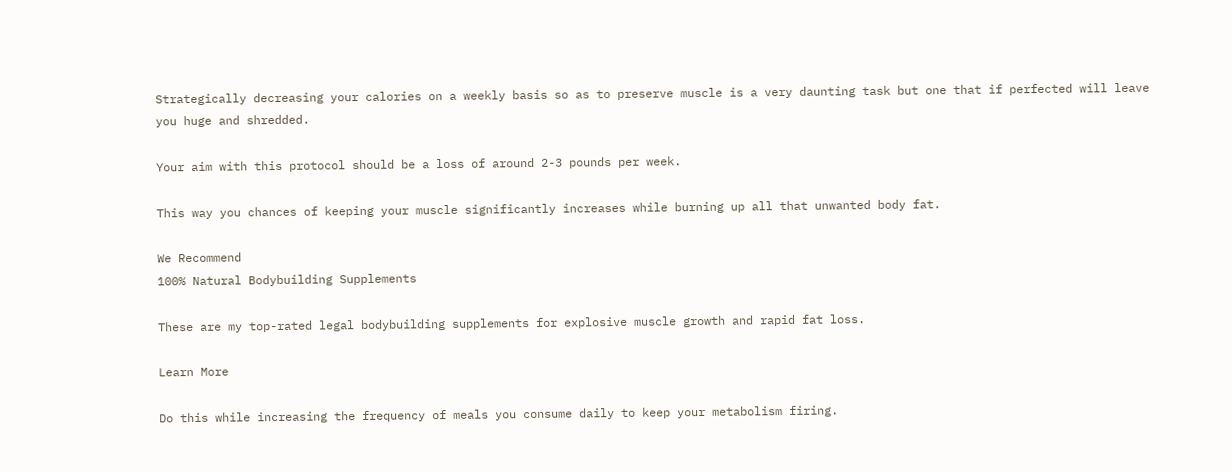Strategically decreasing your calories on a weekly basis so as to preserve muscle is a very daunting task but one that if perfected will leave you huge and shredded.

Your aim with this protocol should be a loss of around 2-3 pounds per week.

This way you chances of keeping your muscle significantly increases while burning up all that unwanted body fat.

We Recommend
100% Natural Bodybuilding Supplements

These are my top-rated legal bodybuilding supplements for explosive muscle growth and rapid fat loss.

Learn More

Do this while increasing the frequency of meals you consume daily to keep your metabolism firing.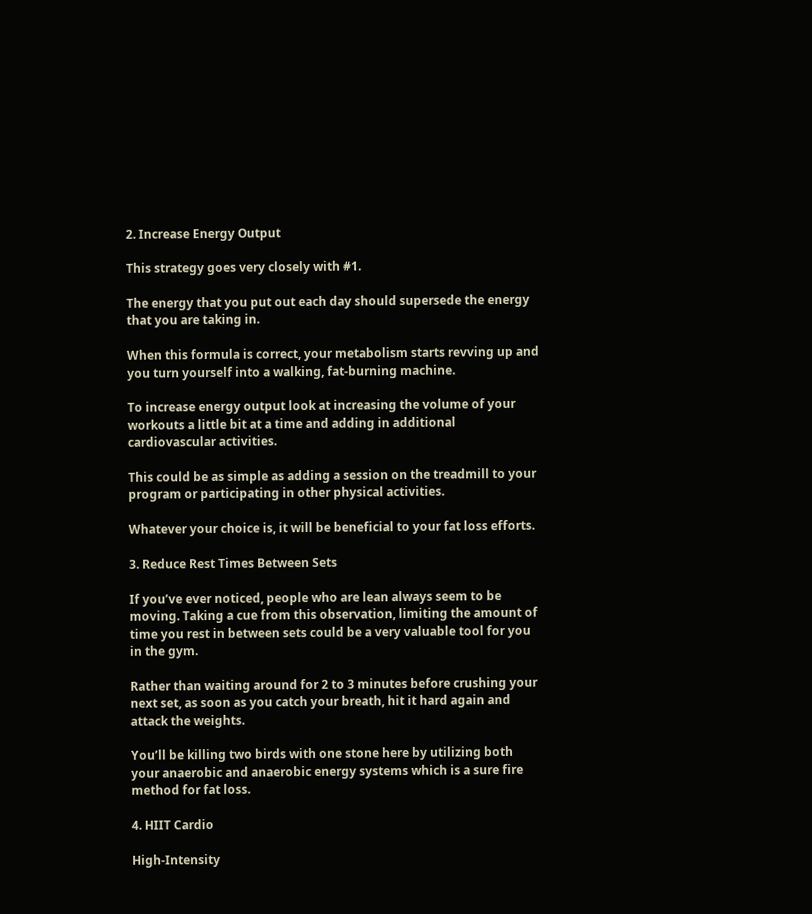2. Increase Energy Output

This strategy goes very closely with #1.

The energy that you put out each day should supersede the energy that you are taking in.

When this formula is correct, your metabolism starts revving up and you turn yourself into a walking, fat-burning machine.

To increase energy output look at increasing the volume of your workouts a little bit at a time and adding in additional cardiovascular activities.

This could be as simple as adding a session on the treadmill to your program or participating in other physical activities.

Whatever your choice is, it will be beneficial to your fat loss efforts.

3. Reduce Rest Times Between Sets

If you’ve ever noticed, people who are lean always seem to be moving. Taking a cue from this observation, limiting the amount of time you rest in between sets could be a very valuable tool for you in the gym.

Rather than waiting around for 2 to 3 minutes before crushing your next set, as soon as you catch your breath, hit it hard again and attack the weights.

You’ll be killing two birds with one stone here by utilizing both your anaerobic and anaerobic energy systems which is a sure fire method for fat loss.

4. HIIT Cardio

High-Intensity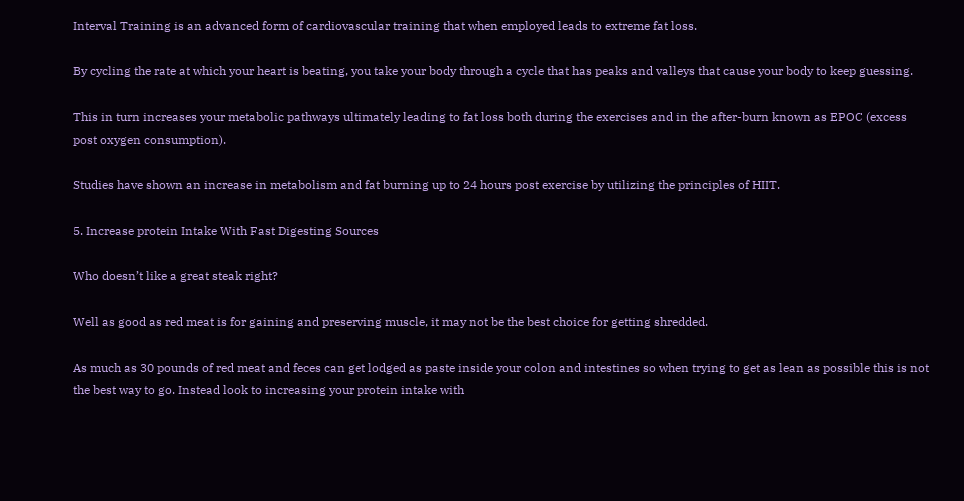Interval Training is an advanced form of cardiovascular training that when employed leads to extreme fat loss.

By cycling the rate at which your heart is beating, you take your body through a cycle that has peaks and valleys that cause your body to keep guessing.

This in turn increases your metabolic pathways ultimately leading to fat loss both during the exercises and in the after-burn known as EPOC (excess post oxygen consumption).

Studies have shown an increase in metabolism and fat burning up to 24 hours post exercise by utilizing the principles of HIIT.

5. Increase protein Intake With Fast Digesting Sources

Who doesn’t like a great steak right?

Well as good as red meat is for gaining and preserving muscle, it may not be the best choice for getting shredded.

As much as 30 pounds of red meat and feces can get lodged as paste inside your colon and intestines so when trying to get as lean as possible this is not the best way to go. Instead look to increasing your protein intake with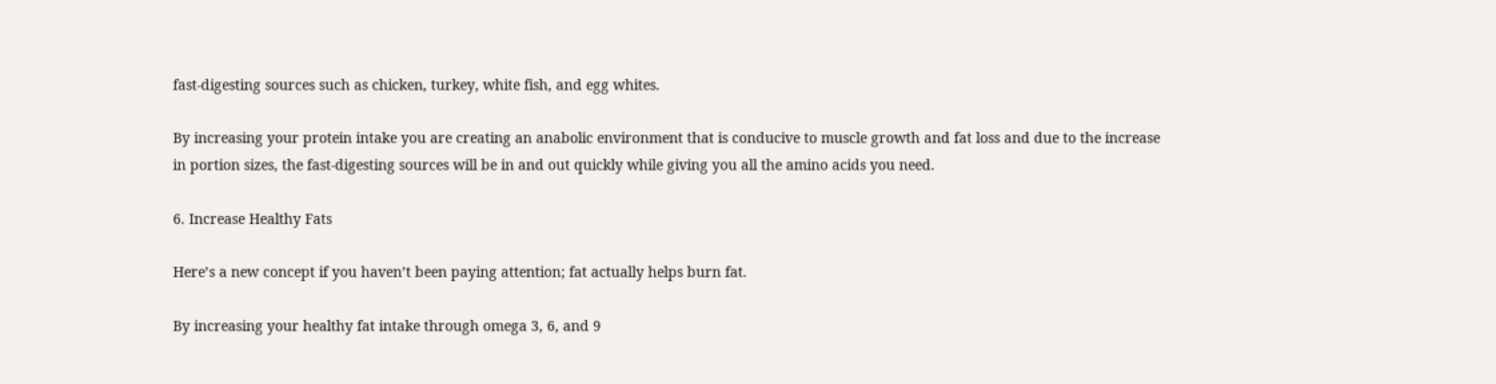fast-digesting sources such as chicken, turkey, white fish, and egg whites.

By increasing your protein intake you are creating an anabolic environment that is conducive to muscle growth and fat loss and due to the increase in portion sizes, the fast-digesting sources will be in and out quickly while giving you all the amino acids you need.

6. Increase Healthy Fats

Here’s a new concept if you haven’t been paying attention; fat actually helps burn fat.

By increasing your healthy fat intake through omega 3, 6, and 9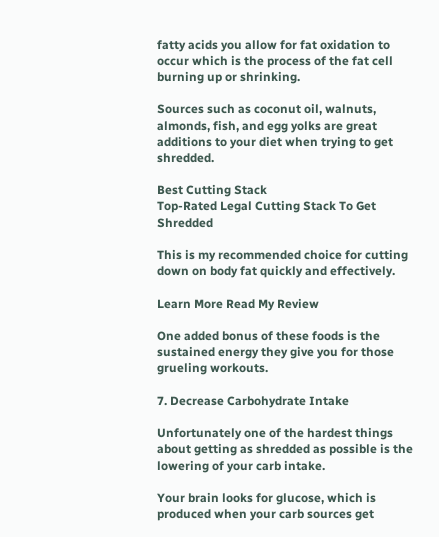fatty acids you allow for fat oxidation to occur which is the process of the fat cell burning up or shrinking.

Sources such as coconut oil, walnuts, almonds, fish, and egg yolks are great additions to your diet when trying to get shredded.

Best Cutting Stack
Top-Rated Legal Cutting Stack To Get Shredded

This is my recommended choice for cutting down on body fat quickly and effectively.

Learn More Read My Review

One added bonus of these foods is the sustained energy they give you for those grueling workouts.

7. Decrease Carbohydrate Intake

Unfortunately one of the hardest things about getting as shredded as possible is the lowering of your carb intake.

Your brain looks for glucose, which is produced when your carb sources get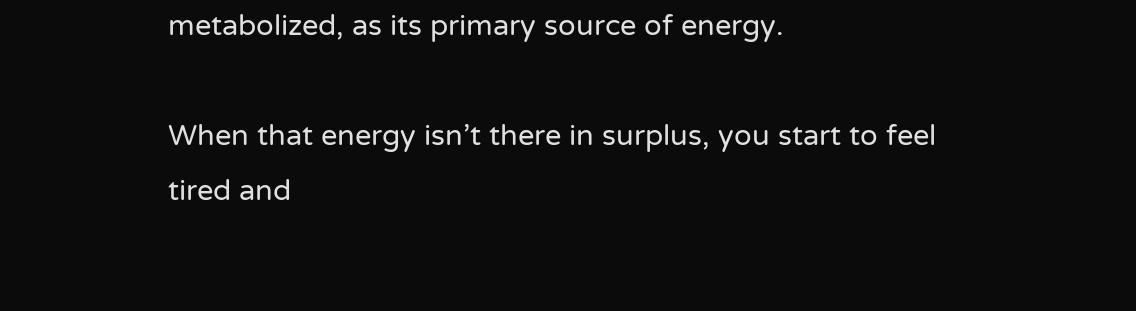metabolized, as its primary source of energy.

When that energy isn’t there in surplus, you start to feel tired and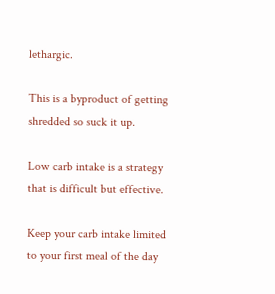lethargic.

This is a byproduct of getting shredded so suck it up.

Low carb intake is a strategy that is difficult but effective.

Keep your carb intake limited to your first meal of the day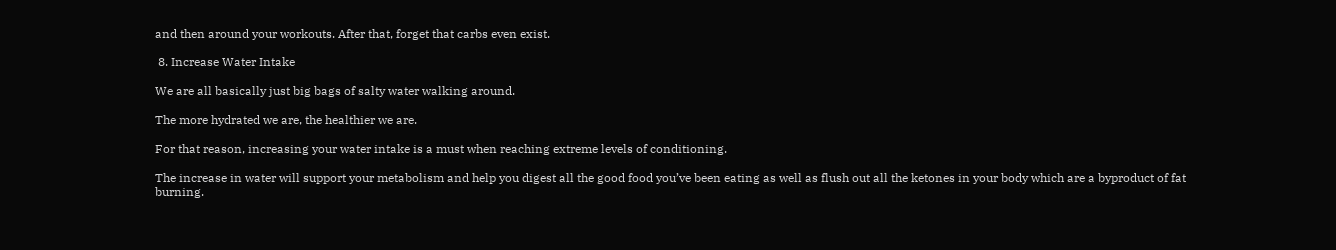and then around your workouts. After that, forget that carbs even exist.

 8. Increase Water Intake

We are all basically just big bags of salty water walking around.

The more hydrated we are, the healthier we are.

For that reason, increasing your water intake is a must when reaching extreme levels of conditioning.

The increase in water will support your metabolism and help you digest all the good food you’ve been eating as well as flush out all the ketones in your body which are a byproduct of fat burning.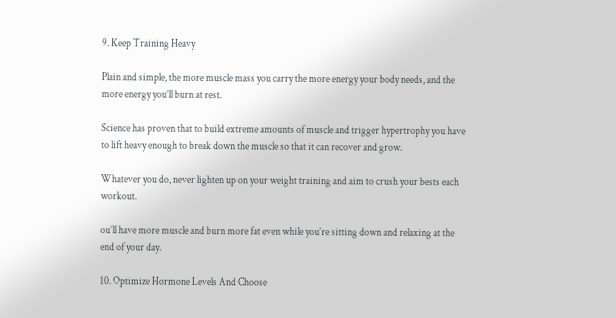9. Keep Training Heavy

Plain and simple, the more muscle mass you carry the more energy your body needs, and the more energy you’ll burn at rest.

Science has proven that to build extreme amounts of muscle and trigger hypertrophy you have to lift heavy enough to break down the muscle so that it can recover and grow.

Whatever you do, never lighten up on your weight training and aim to crush your bests each workout.

ou’ll have more muscle and burn more fat even while you’re sitting down and relaxing at the end of your day.

10. Optimize Hormone Levels And Choose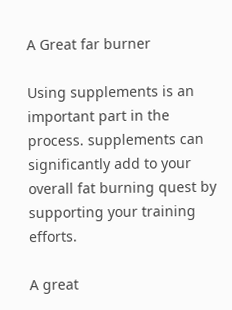A Great far burner

Using supplements is an important part in the process. supplements can significantly add to your overall fat burning quest by supporting your training efforts.

A great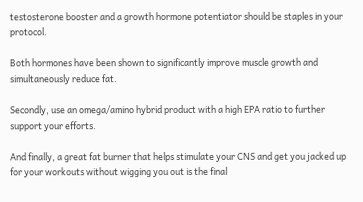testosterone booster and a growth hormone potentiator should be staples in your protocol.

Both hormones have been shown to significantly improve muscle growth and simultaneously reduce fat.

Secondly, use an omega/amino hybrid product with a high EPA ratio to further support your efforts.

And finally, a great fat burner that helps stimulate your CNS and get you jacked up for your workouts without wigging you out is the final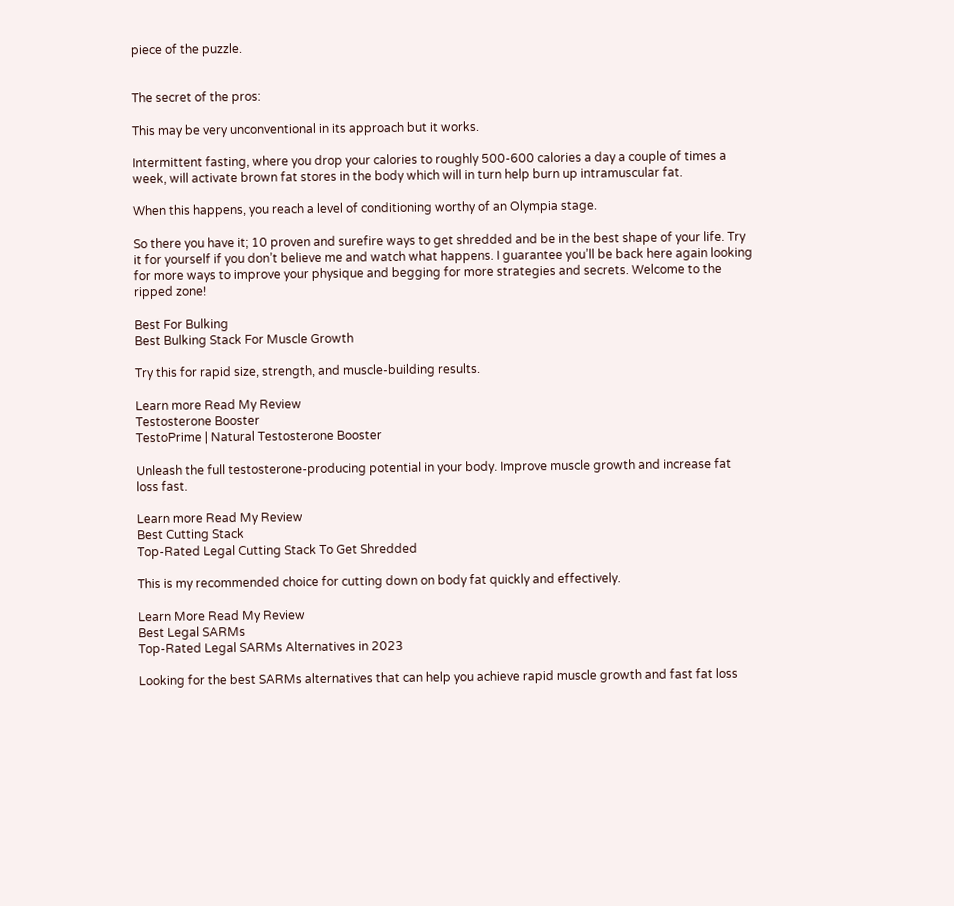piece of the puzzle.


The secret of the pros:

This may be very unconventional in its approach but it works.

Intermittent fasting, where you drop your calories to roughly 500-600 calories a day a couple of times a week, will activate brown fat stores in the body which will in turn help burn up intramuscular fat.

When this happens, you reach a level of conditioning worthy of an Olympia stage.

So there you have it; 10 proven and surefire ways to get shredded and be in the best shape of your life. Try it for yourself if you don’t believe me and watch what happens. I guarantee you’ll be back here again looking for more ways to improve your physique and begging for more strategies and secrets. Welcome to the ripped zone!

Best For Bulking
Best Bulking Stack For Muscle Growth

Try this for rapid size, strength, and muscle-building results.

Learn more Read My Review
Testosterone Booster
TestoPrime | Natural Testosterone Booster

Unleash the full testosterone-producing potential in your body. Improve muscle growth and increase fat loss fast.

Learn more Read My Review
Best Cutting Stack
Top-Rated Legal Cutting Stack To Get Shredded

This is my recommended choice for cutting down on body fat quickly and effectively.

Learn More Read My Review
Best Legal SARMs
Top-Rated Legal SARMs Alternatives in 2023

Looking for the best SARMs alternatives that can help you achieve rapid muscle growth and fast fat loss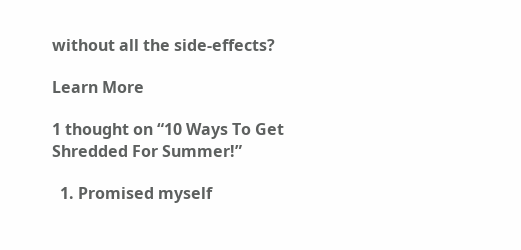without all the side-effects?

Learn More

1 thought on “10 Ways To Get Shredded For Summer!”

  1. Promised myself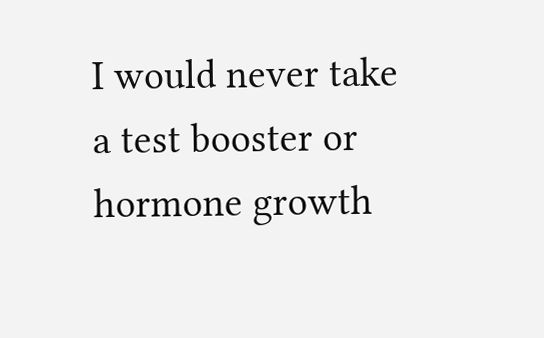I would never take a test booster or hormone growth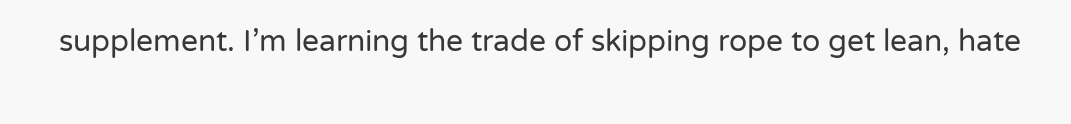supplement. I’m learning the trade of skipping rope to get lean, hate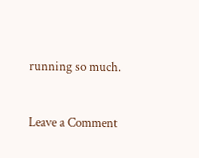running so much.


Leave a Comment